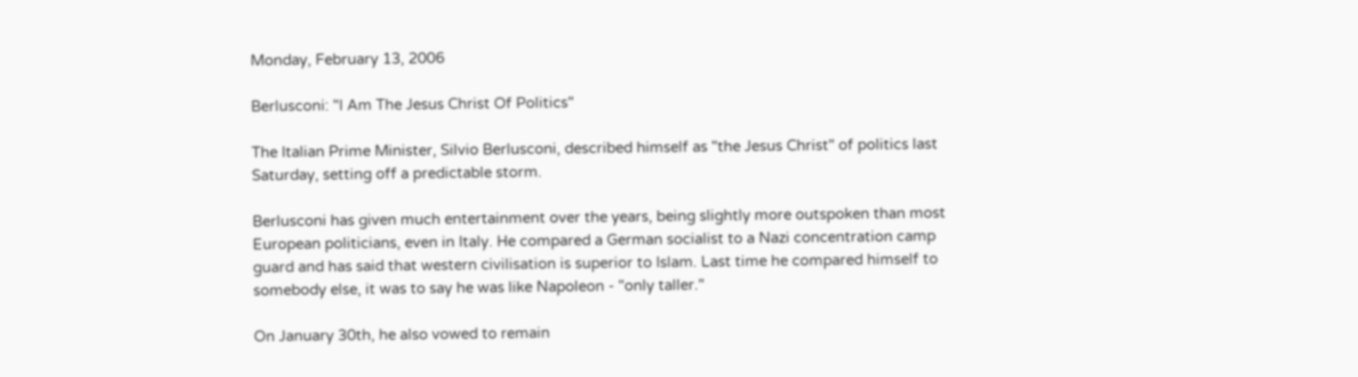Monday, February 13, 2006

Berlusconi: "I Am The Jesus Christ Of Politics"

The Italian Prime Minister, Silvio Berlusconi, described himself as "the Jesus Christ" of politics last Saturday, setting off a predictable storm.

Berlusconi has given much entertainment over the years, being slightly more outspoken than most European politicians, even in Italy. He compared a German socialist to a Nazi concentration camp guard and has said that western civilisation is superior to Islam. Last time he compared himself to somebody else, it was to say he was like Napoleon - "only taller."

On January 30th, he also vowed to remain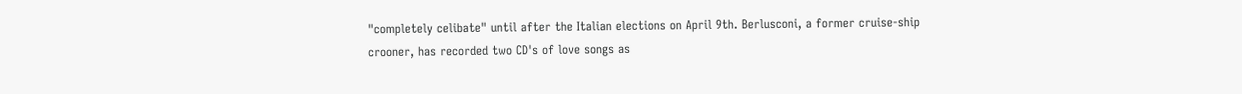"completely celibate" until after the Italian elections on April 9th. Berlusconi, a former cruise-ship crooner, has recorded two CD's of love songs as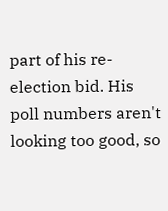part of his re-election bid. His poll numbers aren't looking too good, so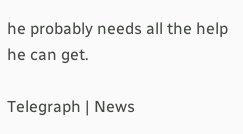he probably needs all the help he can get.

Telegraph | News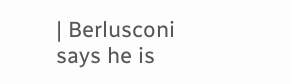| Berlusconi says he is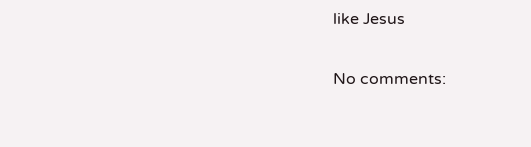like Jesus

No comments: